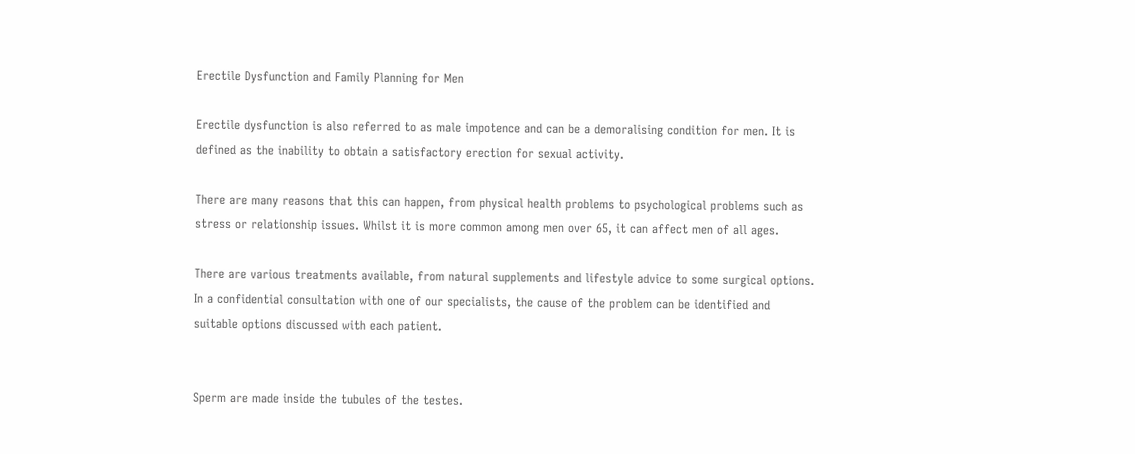Erectile Dysfunction and Family Planning for Men

Erectile dysfunction is also referred to as male impotence and can be a demoralising condition for men. It is defined as the inability to obtain a satisfactory erection for sexual activity.

There are many reasons that this can happen, from physical health problems to psychological problems such as stress or relationship issues. Whilst it is more common among men over 65, it can affect men of all ages.

There are various treatments available, from natural supplements and lifestyle advice to some surgical options. In a confidential consultation with one of our specialists, the cause of the problem can be identified and suitable options discussed with each patient.


Sperm are made inside the tubules of the testes.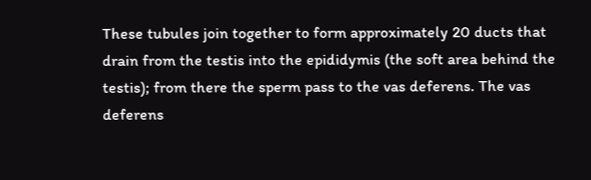These tubules join together to form approximately 20 ducts that drain from the testis into the epididymis (the soft area behind the testis); from there the sperm pass to the vas deferens. The vas deferens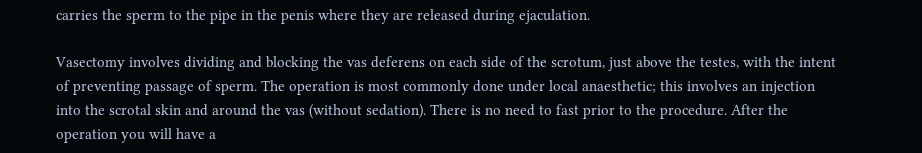carries the sperm to the pipe in the penis where they are released during ejaculation.

Vasectomy involves dividing and blocking the vas deferens on each side of the scrotum, just above the testes, with the intent of preventing passage of sperm. The operation is most commonly done under local anaesthetic; this involves an injection into the scrotal skin and around the vas (without sedation). There is no need to fast prior to the procedure. After the operation you will have a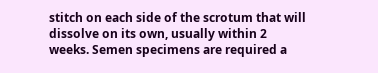stitch on each side of the scrotum that will dissolve on its own, usually within 2 weeks. Semen specimens are required a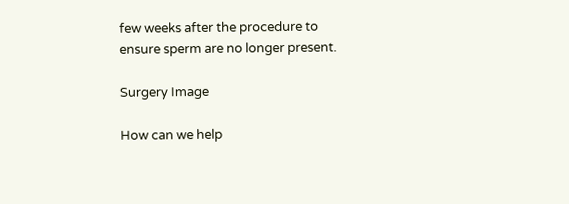few weeks after the procedure to ensure sperm are no longer present.

Surgery Image

How can we help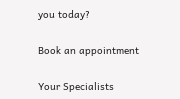you today?

Book an appointment

Your Specialists